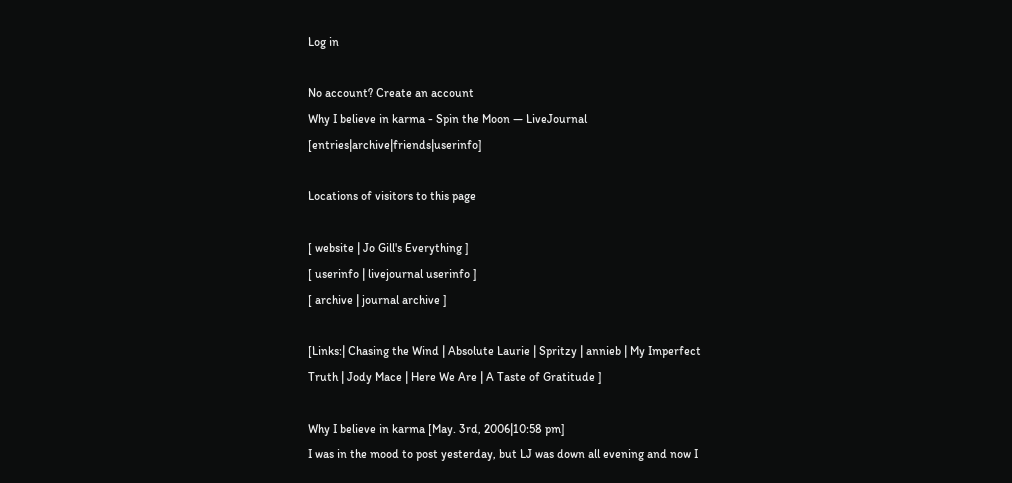Log in

No account? Create an account
Why I believe in karma - Spin the Moon — LiveJournal [entries|archive|friends|userinfo]

Locations of visitors to this page

[ website | Jo Gill's Everything ]
[ userinfo | livejournal userinfo ]
[ archive | journal archive ]

[Links:| Chasing the Wind | Absolute Laurie | Spritzy | annieb | My Imperfect Truth | Jody Mace | Here We Are | A Taste of Gratitude ]

Why I believe in karma [May. 3rd, 2006|10:58 pm]
I was in the mood to post yesterday, but LJ was down all evening and now I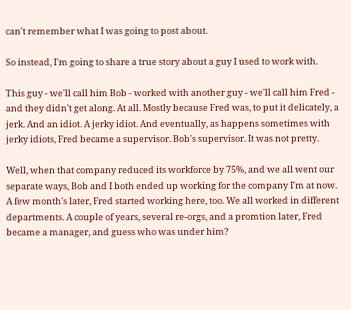can't remember what I was going to post about.

So instead, I'm going to share a true story about a guy I used to work with.

This guy - we'll call him Bob - worked with another guy - we'll call him Fred - and they didn't get along. At all. Mostly because Fred was, to put it delicately, a jerk. And an idiot. A jerky idiot. And eventually, as happens sometimes with jerky idiots, Fred became a supervisor. Bob's supervisor. It was not pretty.

Well, when that company reduced its workforce by 75%, and we all went our separate ways, Bob and I both ended up working for the company I'm at now. A few month's later, Fred started working here, too. We all worked in different departments. A couple of years, several re-orgs, and a promtion later, Fred became a manager, and guess who was under him?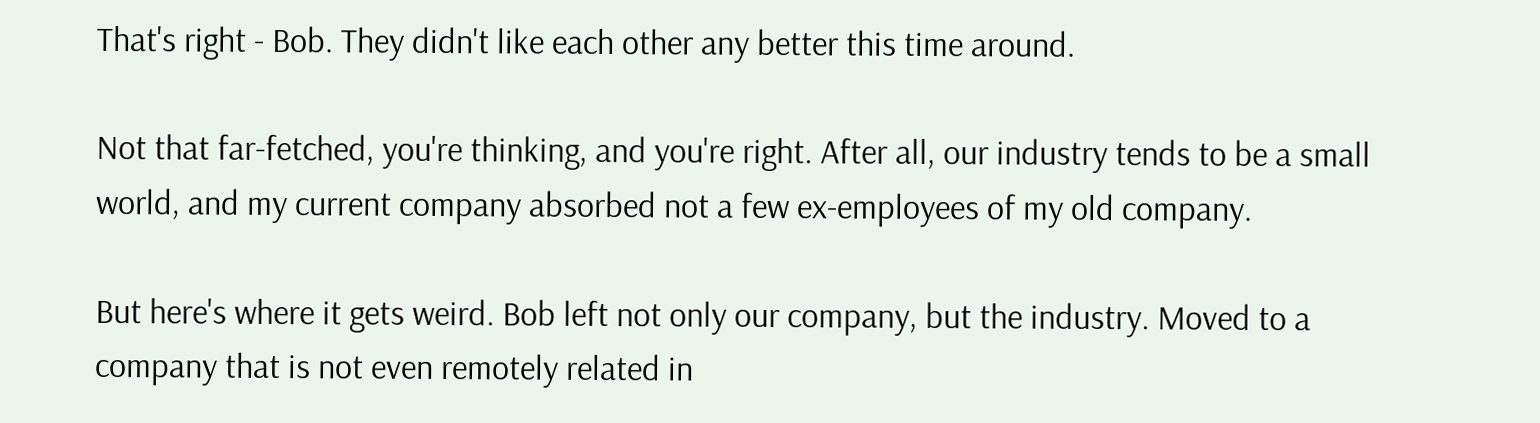That's right - Bob. They didn't like each other any better this time around.

Not that far-fetched, you're thinking, and you're right. After all, our industry tends to be a small world, and my current company absorbed not a few ex-employees of my old company.

But here's where it gets weird. Bob left not only our company, but the industry. Moved to a company that is not even remotely related in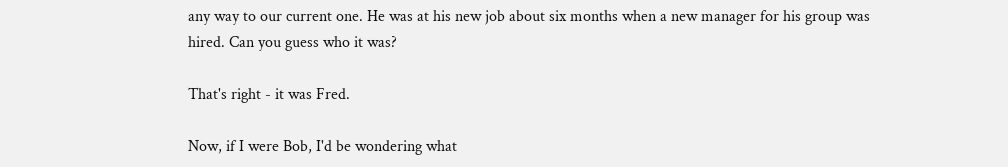any way to our current one. He was at his new job about six months when a new manager for his group was hired. Can you guess who it was?

That's right - it was Fred.

Now, if I were Bob, I'd be wondering what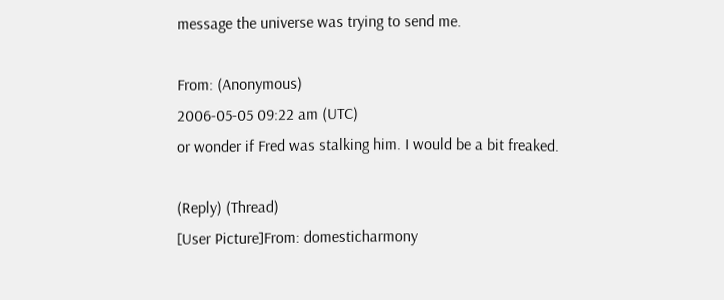message the universe was trying to send me.

From: (Anonymous)
2006-05-05 09:22 am (UTC)
or wonder if Fred was stalking him. I would be a bit freaked.

(Reply) (Thread)
[User Picture]From: domesticharmony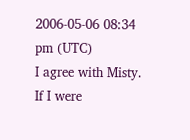2006-05-06 08:34 pm (UTC)
I agree with Misty. If I were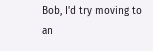Bob, I'd try moving to an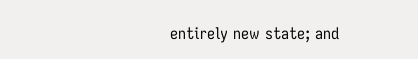entirely new state; and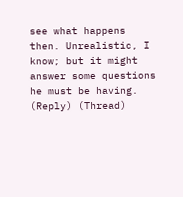see what happens then. Unrealistic, I know; but it might answer some questions he must be having.
(Reply) (Thread)